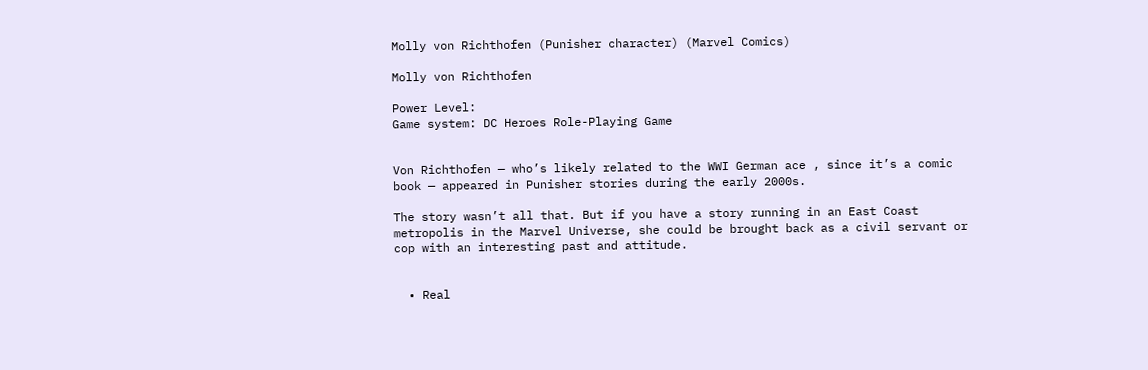Molly von Richthofen (Punisher character) (Marvel Comics)

Molly von Richthofen

Power Level:
Game system: DC Heroes Role-Playing Game


Von Richthofen — who’s likely related to the WWI German ace , since it’s a comic book — appeared in Punisher stories during the early 2000s.

The story wasn’t all that. But if you have a story running in an East Coast metropolis in the Marvel Universe, she could be brought back as a civil servant or cop with an interesting past and attitude.


  • Real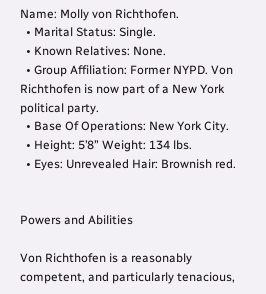Name: Molly von Richthofen.
  • Marital Status: Single.
  • Known Relatives: None.
  • Group Affiliation: Former NYPD. Von Richthofen is now part of a New York political party.
  • Base Of Operations: New York City.
  • Height: 5’8” Weight: 134 lbs.
  • Eyes: Unrevealed Hair: Brownish red.


Powers and Abilities

Von Richthofen is a reasonably competent, and particularly tenacious,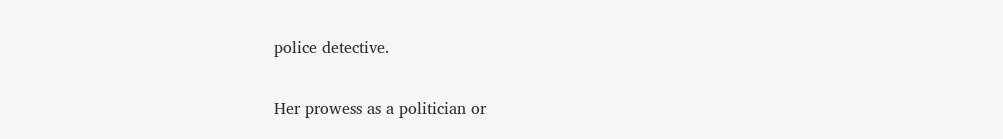police detective.

Her prowess as a politician or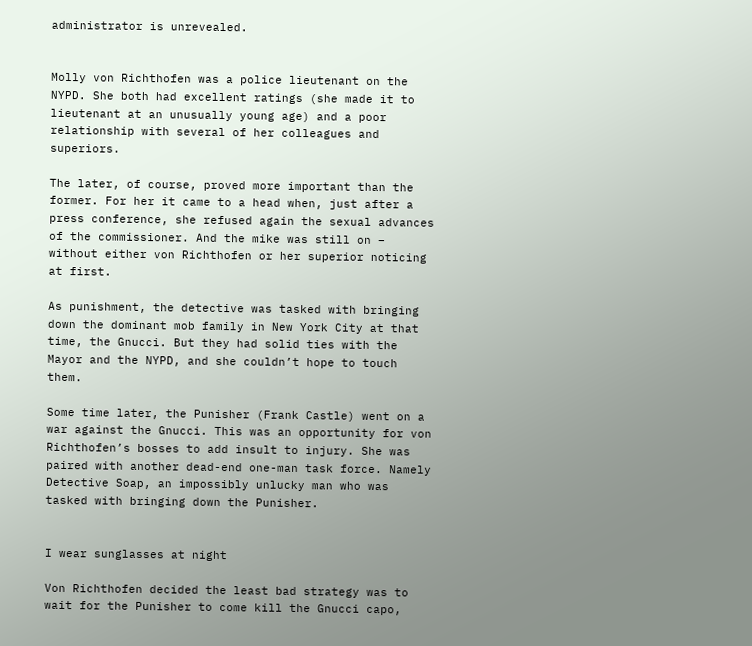administrator is unrevealed.


Molly von Richthofen was a police lieutenant on the NYPD. She both had excellent ratings (she made it to lieutenant at an unusually young age) and a poor relationship with several of her colleagues and superiors.

The later, of course, proved more important than the former. For her it came to a head when, just after a press conference, she refused again the sexual advances of the commissioner. And the mike was still on – without either von Richthofen or her superior noticing at first.

As punishment, the detective was tasked with bringing down the dominant mob family in New York City at that time, the Gnucci. But they had solid ties with the Mayor and the NYPD, and she couldn’t hope to touch them.

Some time later, the Punisher (Frank Castle) went on a war against the Gnucci. This was an opportunity for von Richthofen’s bosses to add insult to injury. She was paired with another dead-end one-man task force. Namely Detective Soap, an impossibly unlucky man who was tasked with bringing down the Punisher.


I wear sunglasses at night

Von Richthofen decided the least bad strategy was to wait for the Punisher to come kill the Gnucci capo,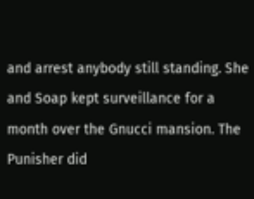and arrest anybody still standing. She and Soap kept surveillance for a month over the Gnucci mansion. The Punisher did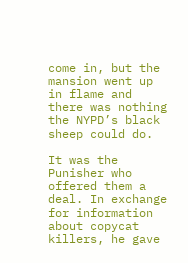come in, but the mansion went up in flame and there was nothing the NYPD’s black sheep could do.

It was the Punisher who offered them a deal. In exchange for information about copycat killers, he gave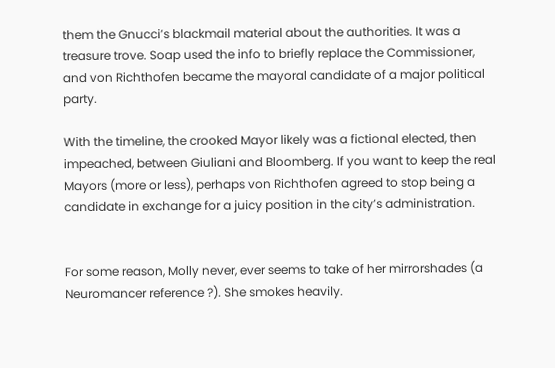them the Gnucci’s blackmail material about the authorities. It was a treasure trove. Soap used the info to briefly replace the Commissioner, and von Richthofen became the mayoral candidate of a major political party.

With the timeline, the crooked Mayor likely was a fictional elected, then impeached, between Giuliani and Bloomberg. If you want to keep the real Mayors (more or less), perhaps von Richthofen agreed to stop being a candidate in exchange for a juicy position in the city’s administration.


For some reason, Molly never, ever seems to take of her mirrorshades (a Neuromancer reference ?). She smokes heavily.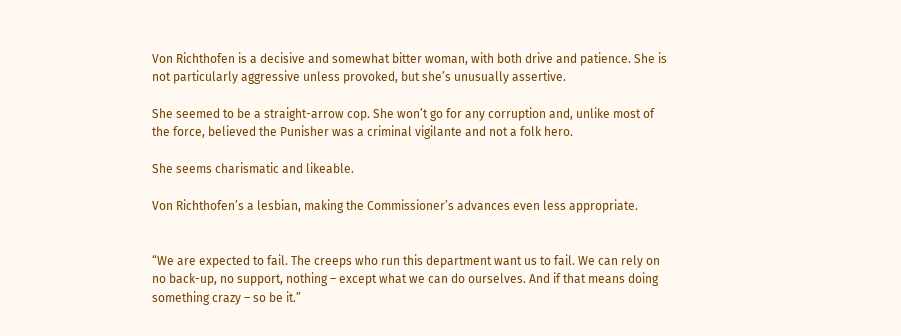Von Richthofen is a decisive and somewhat bitter woman, with both drive and patience. She is not particularly aggressive unless provoked, but she’s unusually assertive.

She seemed to be a straight-arrow cop. She won’t go for any corruption and, unlike most of the force, believed the Punisher was a criminal vigilante and not a folk hero.

She seems charismatic and likeable.

Von Richthofen’s a lesbian, making the Commissioner’s advances even less appropriate.


“We are expected to fail. The creeps who run this department want us to fail. We can rely on no back-up, no support, nothing – except what we can do ourselves. And if that means doing something crazy – so be it.”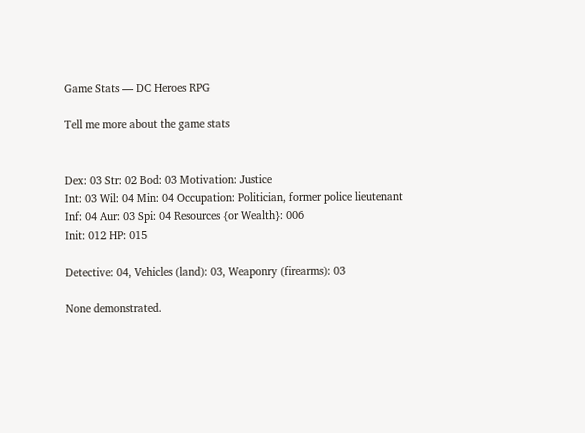Game Stats — DC Heroes RPG

Tell me more about the game stats


Dex: 03 Str: 02 Bod: 03 Motivation: Justice
Int: 03 Wil: 04 Min: 04 Occupation: Politician, former police lieutenant
Inf: 04 Aur: 03 Spi: 04 Resources {or Wealth}: 006
Init: 012 HP: 015

Detective: 04, Vehicles (land): 03, Weaponry (firearms): 03

None demonstrated.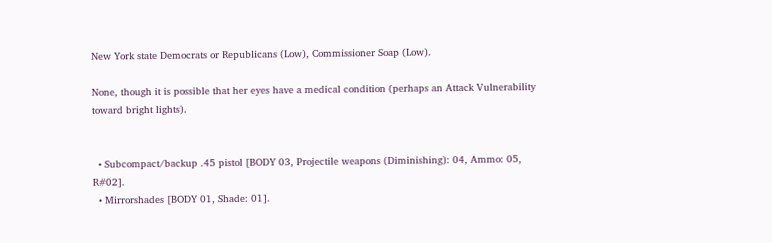New York state Democrats or Republicans (Low), Commissioner Soap (Low).

None, though it is possible that her eyes have a medical condition (perhaps an Attack Vulnerability toward bright lights).


  • Subcompact/backup .45 pistol [BODY 03, Projectile weapons (Diminishing): 04, Ammo: 05, R#02].
  • Mirrorshades [BODY 01, Shade: 01].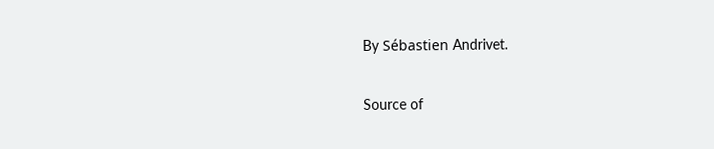By Sébastien Andrivet.

Source of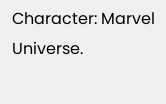Character: Marvel Universe.